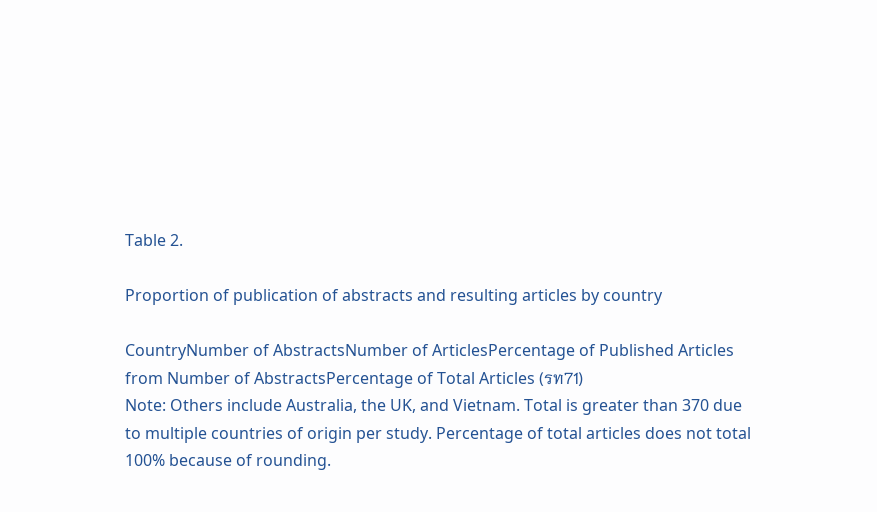Table 2.

Proportion of publication of abstracts and resulting articles by country

CountryNumber of AbstractsNumber of ArticlesPercentage of Published Articles from Number of AbstractsPercentage of Total Articles (รท71)
Note: Others include Australia, the UK, and Vietnam. Total is greater than 370 due to multiple countries of origin per study. Percentage of total articles does not total 100% because of rounding.